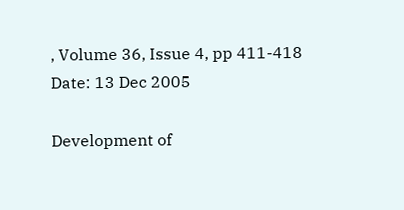, Volume 36, Issue 4, pp 411-418
Date: 13 Dec 2005

Development of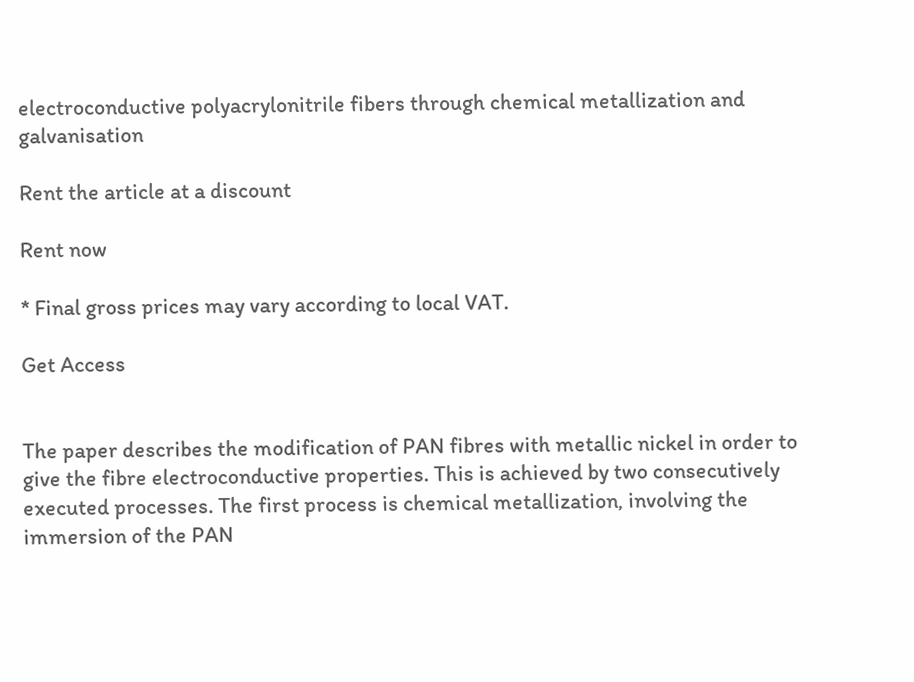electroconductive polyacrylonitrile fibers through chemical metallization and galvanisation

Rent the article at a discount

Rent now

* Final gross prices may vary according to local VAT.

Get Access


The paper describes the modification of PAN fibres with metallic nickel in order to give the fibre electroconductive properties. This is achieved by two consecutively executed processes. The first process is chemical metallization, involving the immersion of the PAN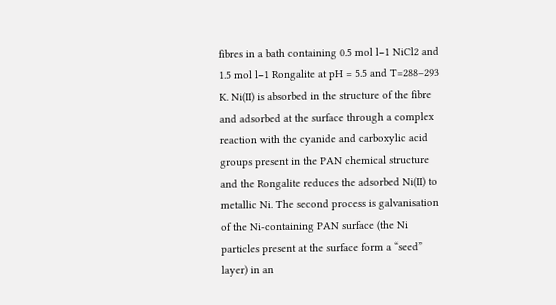fibres in a bath containing 0.5 mol l−1 NiCl2 and 1.5 mol l−1 Rongalite at pH = 5.5 and T=288–293 K. Ni(II) is absorbed in the structure of the fibre and adsorbed at the surface through a complex reaction with the cyanide and carboxylic acid groups present in the PAN chemical structure and the Rongalite reduces the adsorbed Ni(II) to metallic Ni. The second process is galvanisation of the Ni-containing PAN surface (the Ni particles present at the surface form a “seed” layer) in an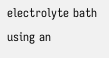electrolyte bath using an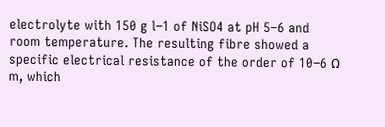electrolyte with 150 g l−1 of NiSO4 at pH 5–6 and room temperature. The resulting fibre showed a specific electrical resistance of the order of 10−6 Ω m, which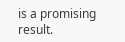is a promising result.